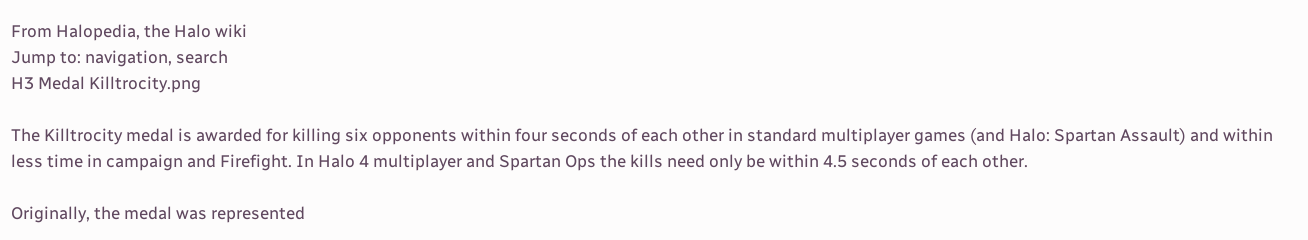From Halopedia, the Halo wiki
Jump to: navigation, search
H3 Medal Killtrocity.png

The Killtrocity medal is awarded for killing six opponents within four seconds of each other in standard multiplayer games (and Halo: Spartan Assault) and within less time in campaign and Firefight. In Halo 4 multiplayer and Spartan Ops the kills need only be within 4.5 seconds of each other.

Originally, the medal was represented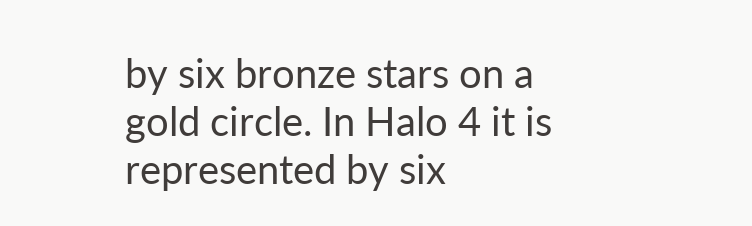by six bronze stars on a gold circle. In Halo 4 it is represented by six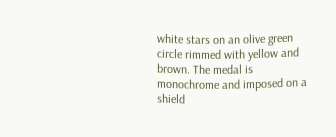white stars on an olive green circle rimmed with yellow and brown. The medal is monochrome and imposed on a shield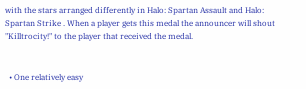with the stars arranged differently in Halo: Spartan Assault and Halo: Spartan Strike . When a player gets this medal the announcer will shout "Killtrocity!" to the player that received the medal.


  • One relatively easy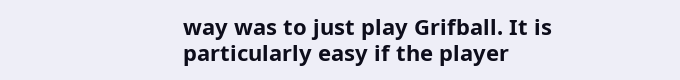way was to just play Grifball. It is particularly easy if the player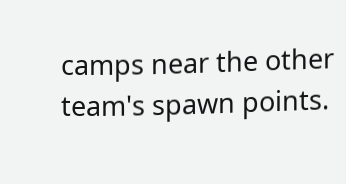camps near the other team's spawn points.